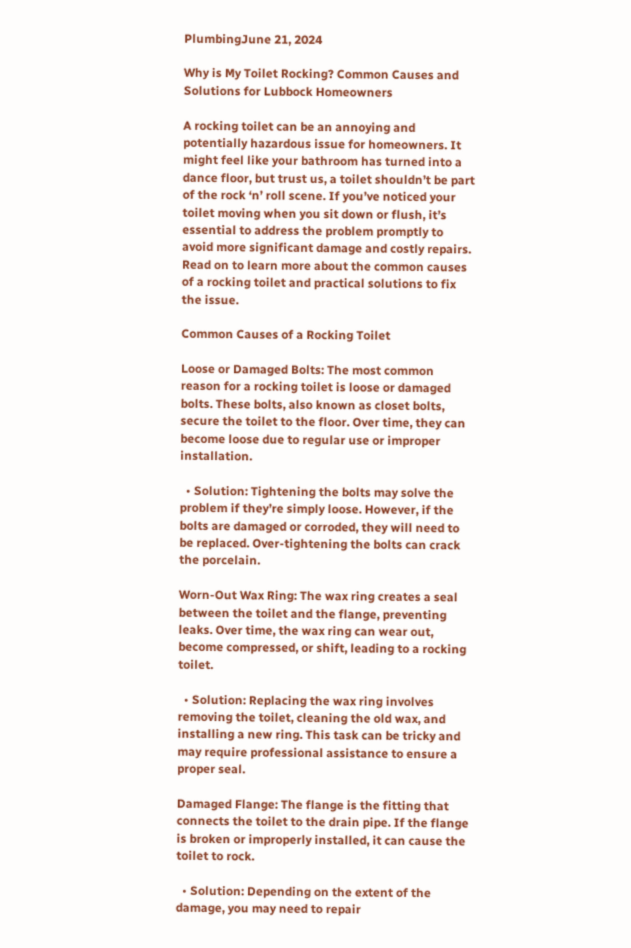PlumbingJune 21, 2024

Why is My Toilet Rocking? Common Causes and Solutions for Lubbock Homeowners

A rocking toilet can be an annoying and potentially hazardous issue for homeowners. It might feel like your bathroom has turned into a dance floor, but trust us, a toilet shouldn’t be part of the rock ‘n’ roll scene. If you’ve noticed your toilet moving when you sit down or flush, it’s essential to address the problem promptly to avoid more significant damage and costly repairs. Read on to learn more about the common causes of a rocking toilet and practical solutions to fix the issue.

Common Causes of a Rocking Toilet

Loose or Damaged Bolts: The most common reason for a rocking toilet is loose or damaged bolts. These bolts, also known as closet bolts, secure the toilet to the floor. Over time, they can become loose due to regular use or improper installation.

  • Solution: Tightening the bolts may solve the problem if they’re simply loose. However, if the bolts are damaged or corroded, they will need to be replaced. Over-tightening the bolts can crack the porcelain.

Worn-Out Wax Ring: The wax ring creates a seal between the toilet and the flange, preventing leaks. Over time, the wax ring can wear out, become compressed, or shift, leading to a rocking toilet.

  • Solution: Replacing the wax ring involves removing the toilet, cleaning the old wax, and installing a new ring. This task can be tricky and may require professional assistance to ensure a proper seal.

Damaged Flange: The flange is the fitting that connects the toilet to the drain pipe. If the flange is broken or improperly installed, it can cause the toilet to rock.

  • Solution: Depending on the extent of the damage, you may need to repair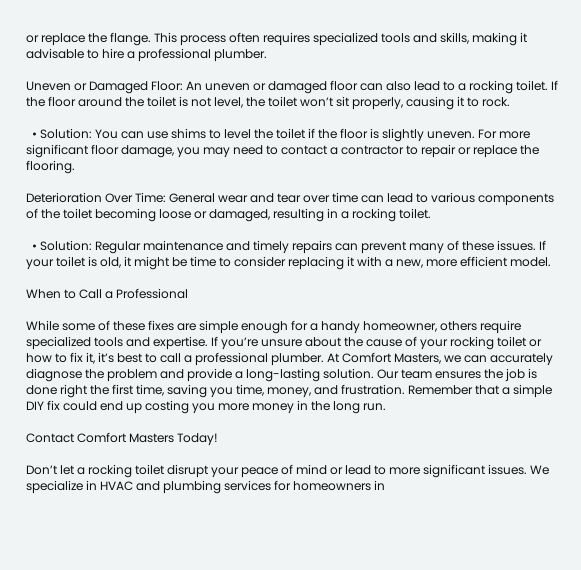or replace the flange. This process often requires specialized tools and skills, making it advisable to hire a professional plumber.

Uneven or Damaged Floor: An uneven or damaged floor can also lead to a rocking toilet. If the floor around the toilet is not level, the toilet won’t sit properly, causing it to rock.

  • Solution: You can use shims to level the toilet if the floor is slightly uneven. For more significant floor damage, you may need to contact a contractor to repair or replace the flooring.

Deterioration Over Time: General wear and tear over time can lead to various components of the toilet becoming loose or damaged, resulting in a rocking toilet.

  • Solution: Regular maintenance and timely repairs can prevent many of these issues. If your toilet is old, it might be time to consider replacing it with a new, more efficient model.

When to Call a Professional

While some of these fixes are simple enough for a handy homeowner, others require specialized tools and expertise. If you’re unsure about the cause of your rocking toilet or how to fix it, it’s best to call a professional plumber. At Comfort Masters, we can accurately diagnose the problem and provide a long-lasting solution. Our team ensures the job is done right the first time, saving you time, money, and frustration. Remember that a simple DIY fix could end up costing you more money in the long run.

Contact Comfort Masters Today!

Don’t let a rocking toilet disrupt your peace of mind or lead to more significant issues. We specialize in HVAC and plumbing services for homeowners in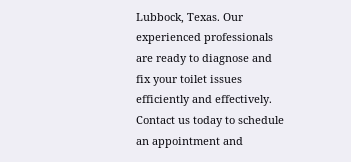Lubbock, Texas. Our experienced professionals are ready to diagnose and fix your toilet issues efficiently and effectively. Contact us today to schedule an appointment and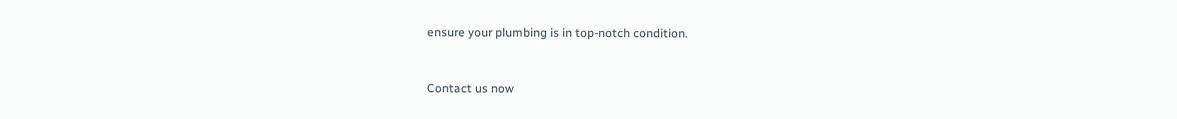ensure your plumbing is in top-notch condition.


Contact us now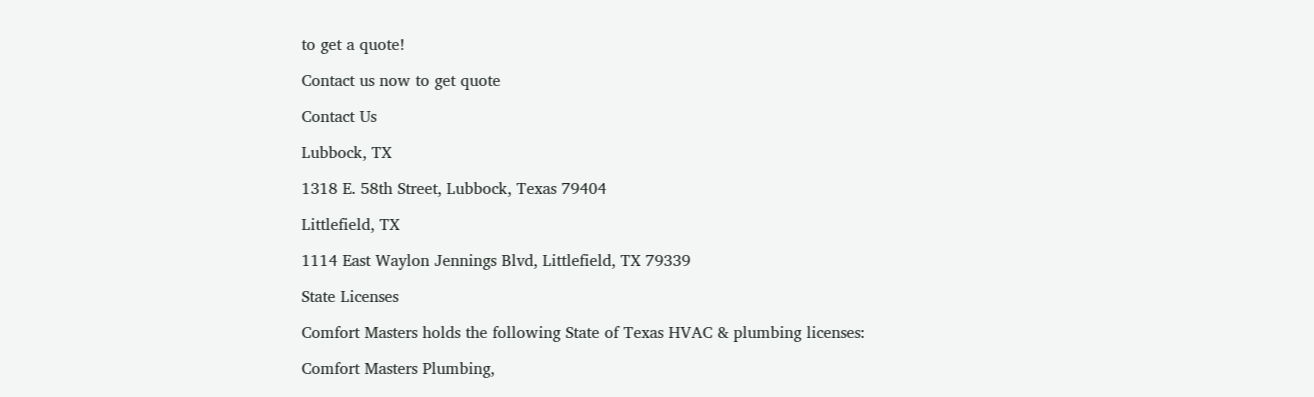to get a quote!

Contact us now to get quote

Contact Us

Lubbock, TX

1318 E. 58th Street, Lubbock, Texas 79404

Littlefield, TX

1114 East Waylon Jennings Blvd, Littlefield, TX 79339

State Licenses

Comfort Masters holds the following State of Texas HVAC & plumbing licenses:

Comfort Masters Plumbing,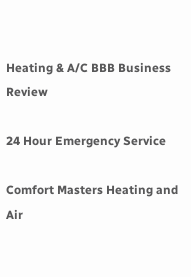Heating & A/C BBB Business Review

24 Hour Emergency Service

Comfort Masters Heating and Air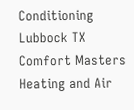Conditioning Lubbock TX
Comfort Masters Heating and Air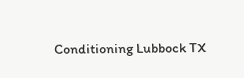Conditioning Lubbock TX